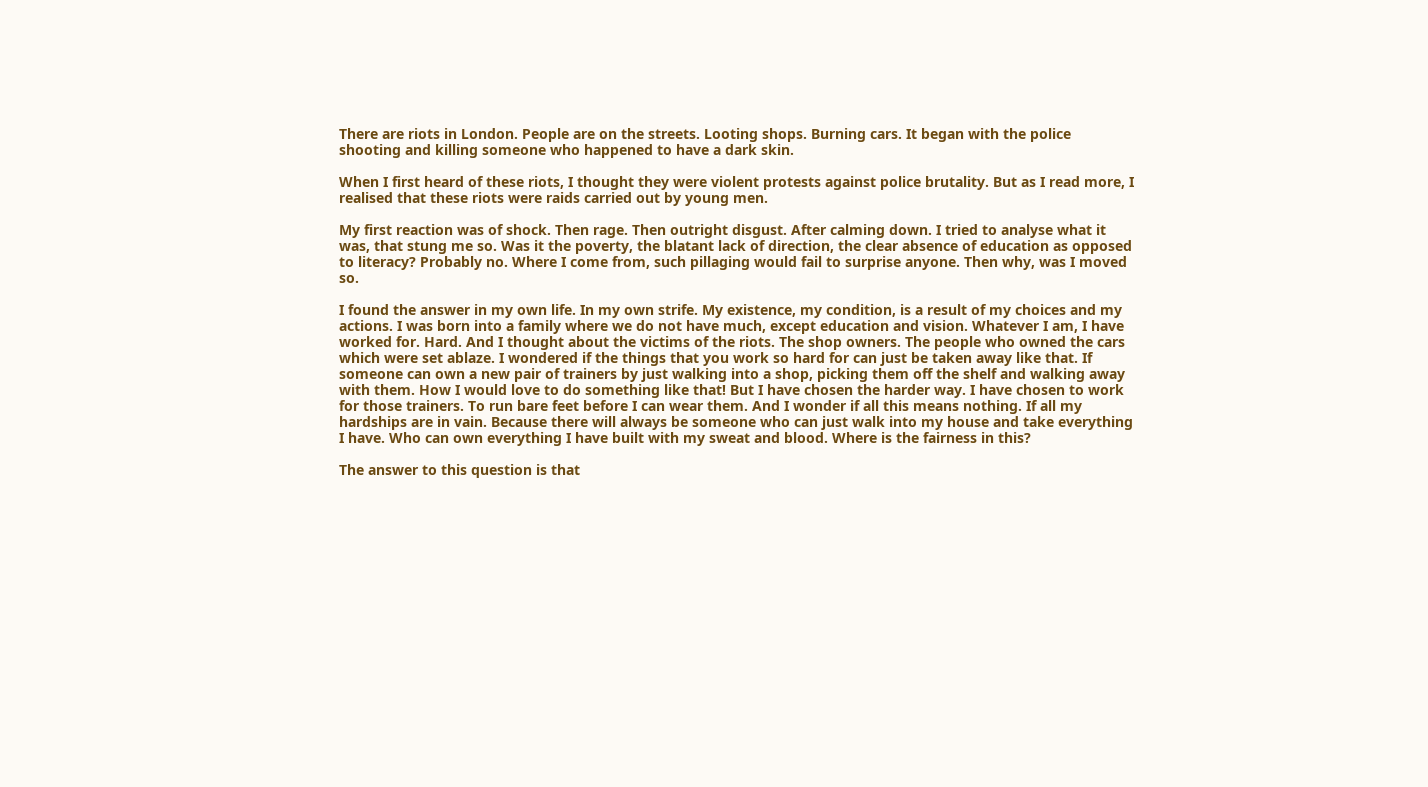There are riots in London. People are on the streets. Looting shops. Burning cars. It began with the police shooting and killing someone who happened to have a dark skin.

When I first heard of these riots, I thought they were violent protests against police brutality. But as I read more, I realised that these riots were raids carried out by young men.

My first reaction was of shock. Then rage. Then outright disgust. After calming down. I tried to analyse what it was, that stung me so. Was it the poverty, the blatant lack of direction, the clear absence of education as opposed to literacy? Probably no. Where I come from, such pillaging would fail to surprise anyone. Then why, was I moved so.

I found the answer in my own life. In my own strife. My existence, my condition, is a result of my choices and my actions. I was born into a family where we do not have much, except education and vision. Whatever I am, I have worked for. Hard. And I thought about the victims of the riots. The shop owners. The people who owned the cars which were set ablaze. I wondered if the things that you work so hard for can just be taken away like that. If someone can own a new pair of trainers by just walking into a shop, picking them off the shelf and walking away with them. How I would love to do something like that! But I have chosen the harder way. I have chosen to work for those trainers. To run bare feet before I can wear them. And I wonder if all this means nothing. If all my hardships are in vain. Because there will always be someone who can just walk into my house and take everything I have. Who can own everything I have built with my sweat and blood. Where is the fairness in this?

The answer to this question is that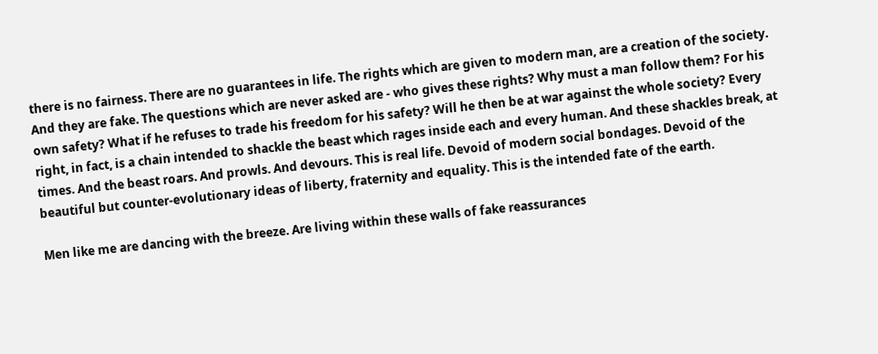there is no fairness. There are no guarantees in life. The rights which are given to modern man, are a creation of the society. And they are fake. The questions which are never asked are - who gives these rights? Why must a man follow them? For his own safety? What if he refuses to trade his freedom for his safety? Will he then be at war against the whole society? Every right, in fact, is a chain intended to shackle the beast which rages inside each and every human. And these shackles break, at times. And the beast roars. And prowls. And devours. This is real life. Devoid of modern social bondages. Devoid of the beautiful but counter-evolutionary ideas of liberty, fraternity and equality. This is the intended fate of the earth.

Men like me are dancing with the breeze. Are living within these walls of fake reassurances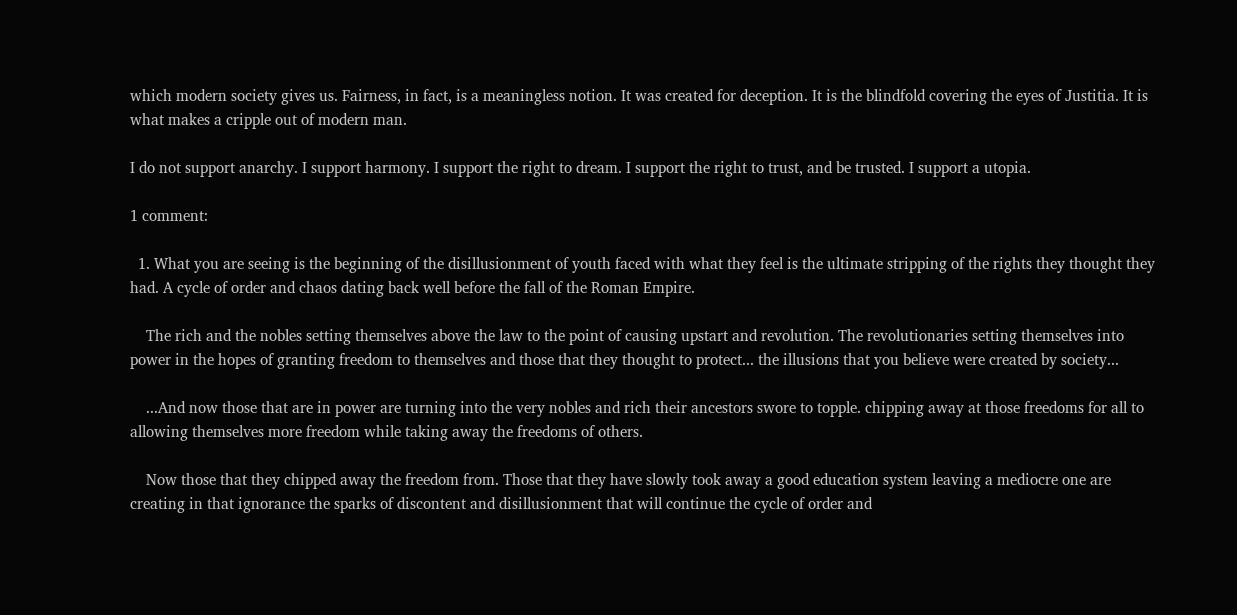which modern society gives us. Fairness, in fact, is a meaningless notion. It was created for deception. It is the blindfold covering the eyes of Justitia. It is what makes a cripple out of modern man.

I do not support anarchy. I support harmony. I support the right to dream. I support the right to trust, and be trusted. I support a utopia.

1 comment:

  1. What you are seeing is the beginning of the disillusionment of youth faced with what they feel is the ultimate stripping of the rights they thought they had. A cycle of order and chaos dating back well before the fall of the Roman Empire.

    The rich and the nobles setting themselves above the law to the point of causing upstart and revolution. The revolutionaries setting themselves into power in the hopes of granting freedom to themselves and those that they thought to protect... the illusions that you believe were created by society...

    ...And now those that are in power are turning into the very nobles and rich their ancestors swore to topple. chipping away at those freedoms for all to allowing themselves more freedom while taking away the freedoms of others.

    Now those that they chipped away the freedom from. Those that they have slowly took away a good education system leaving a mediocre one are creating in that ignorance the sparks of discontent and disillusionment that will continue the cycle of order and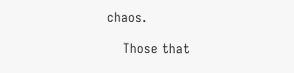chaos.

    Those that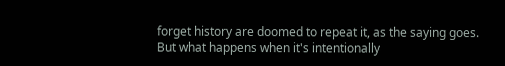forget history are doomed to repeat it, as the saying goes. But what happens when it's intentionally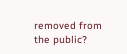removed from the public?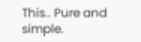This.. Pure and simple.